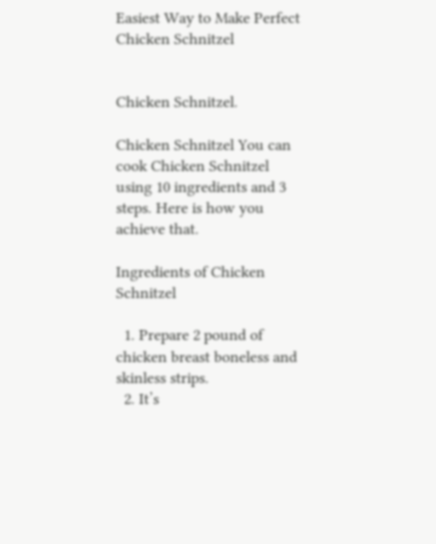Easiest Way to Make Perfect Chicken Schnitzel


Chicken Schnitzel.

Chicken Schnitzel You can cook Chicken Schnitzel using 10 ingredients and 3 steps. Here is how you achieve that.

Ingredients of Chicken Schnitzel

  1. Prepare 2 pound of chicken breast boneless and skinless strips.
  2. It’s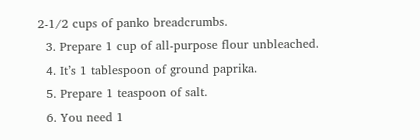2-1/2 cups of panko breadcrumbs.
  3. Prepare 1 cup of all-purpose flour unbleached.
  4. It’s 1 tablespoon of ground paprika.
  5. Prepare 1 teaspoon of salt.
  6. You need 1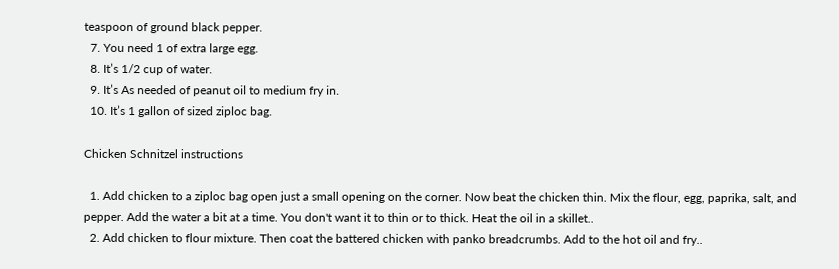teaspoon of ground black pepper.
  7. You need 1 of extra large egg.
  8. It’s 1/2 cup of water.
  9. It’s As needed of peanut oil to medium fry in.
  10. It’s 1 gallon of sized ziploc bag.

Chicken Schnitzel instructions

  1. Add chicken to a ziploc bag open just a small opening on the corner. Now beat the chicken thin. Mix the flour, egg, paprika, salt, and pepper. Add the water a bit at a time. You don't want it to thin or to thick. Heat the oil in a skillet..
  2. Add chicken to flour mixture. Then coat the battered chicken with panko breadcrumbs. Add to the hot oil and fry..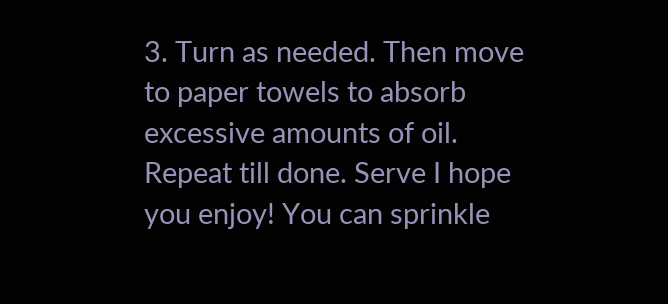3. Turn as needed. Then move to paper towels to absorb excessive amounts of oil. Repeat till done. Serve I hope you enjoy! You can sprinkle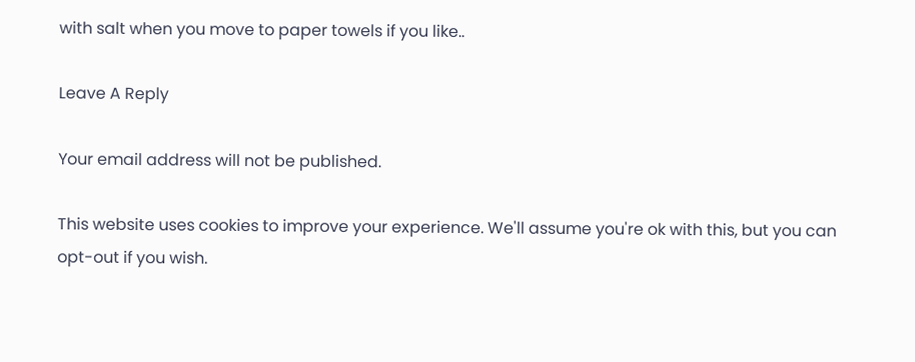with salt when you move to paper towels if you like..

Leave A Reply

Your email address will not be published.

This website uses cookies to improve your experience. We'll assume you're ok with this, but you can opt-out if you wish.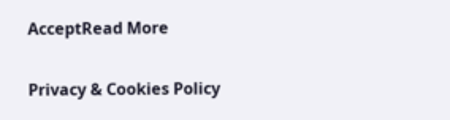AcceptRead More

Privacy & Cookies Policy